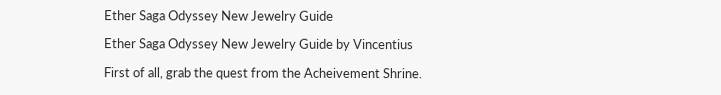Ether Saga Odyssey New Jewelry Guide

Ether Saga Odyssey New Jewelry Guide by Vincentius

First of all, grab the quest from the Acheivement Shrine.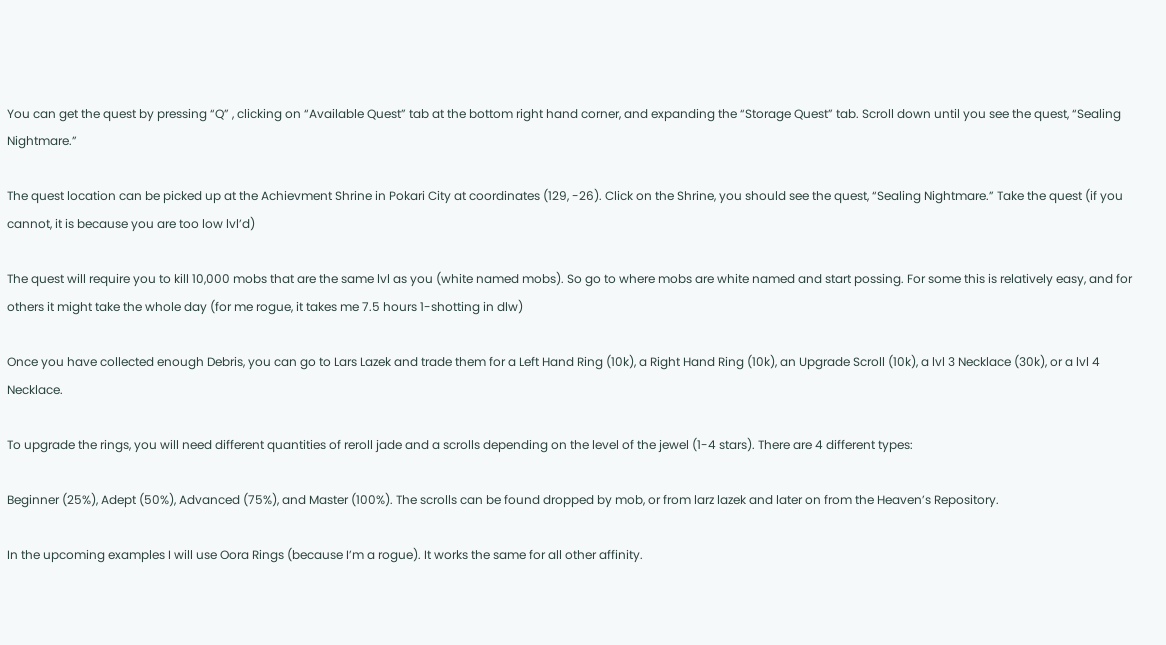You can get the quest by pressing “Q” , clicking on “Available Quest” tab at the bottom right hand corner, and expanding the “Storage Quest” tab. Scroll down until you see the quest, “Sealing Nightmare.”

The quest location can be picked up at the Achievment Shrine in Pokari City at coordinates (129, -26). Click on the Shrine, you should see the quest, “Sealing Nightmare.” Take the quest (if you cannot, it is because you are too low lvl’d)

The quest will require you to kill 10,000 mobs that are the same lvl as you (white named mobs). So go to where mobs are white named and start possing. For some this is relatively easy, and for others it might take the whole day (for me rogue, it takes me 7.5 hours 1-shotting in dlw)

Once you have collected enough Debris, you can go to Lars Lazek and trade them for a Left Hand Ring (10k), a Right Hand Ring (10k), an Upgrade Scroll (10k), a lvl 3 Necklace (30k), or a lvl 4 Necklace.

To upgrade the rings, you will need different quantities of reroll jade and a scrolls depending on the level of the jewel (1-4 stars). There are 4 different types:

Beginner (25%), Adept (50%), Advanced (75%), and Master (100%). The scrolls can be found dropped by mob, or from larz lazek and later on from the Heaven’s Repository.

In the upcoming examples I will use Oora Rings (because I’m a rogue). It works the same for all other affinity.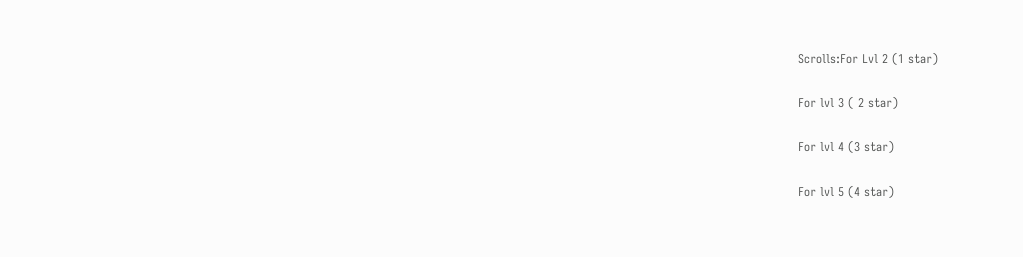Scrolls:For Lvl 2 (1 star)

For lvl 3 ( 2 star)

For lvl 4 (3 star)

For lvl 5 (4 star)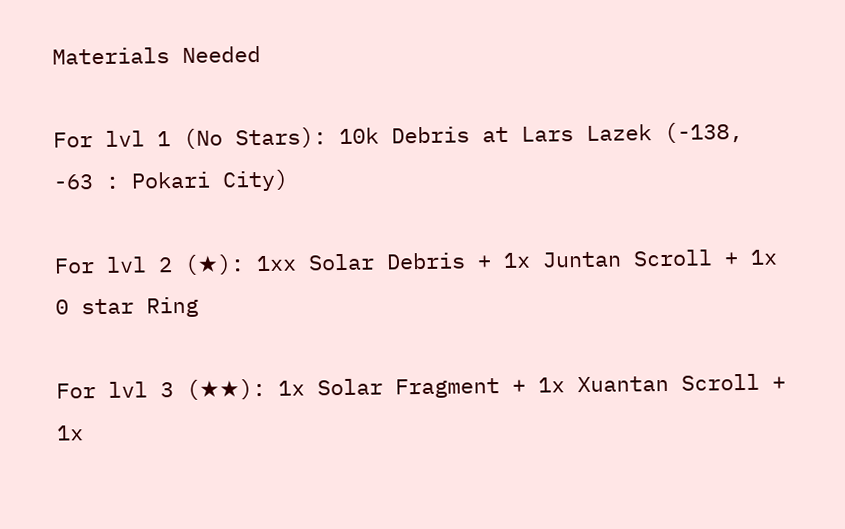Materials Needed

For lvl 1 (No Stars): 10k Debris at Lars Lazek (-138, -63 : Pokari City)

For lvl 2 (★): 1xx Solar Debris + 1x Juntan Scroll + 1x 0 star Ring

For lvl 3 (★★): 1x Solar Fragment + 1x Xuantan Scroll + 1x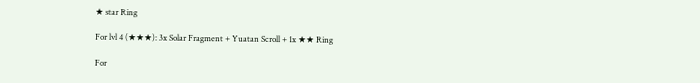★ star Ring

For lvl 4 (★★★): 3x Solar Fragment + Yuatan Scroll + 1x ★★ Ring

For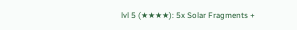lvl 5 (★★★★): 5x Solar Fragments +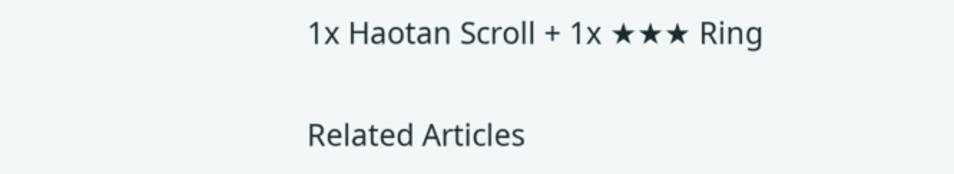1x Haotan Scroll + 1x ★★★ Ring

Related Articles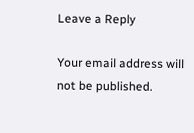Leave a Reply

Your email address will not be published.